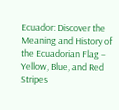Ecuador: Discover the Meaning and History of the Ecuadorian Flag – Yellow, Blue, and Red Stripes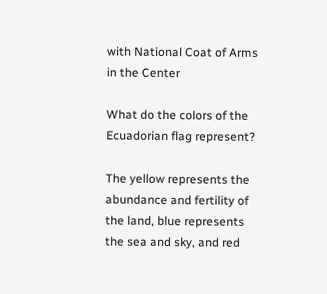with National Coat of Arms in the Center

What do the colors of the Ecuadorian flag represent?

The yellow represents the abundance and fertility of the land, blue represents the sea and sky, and red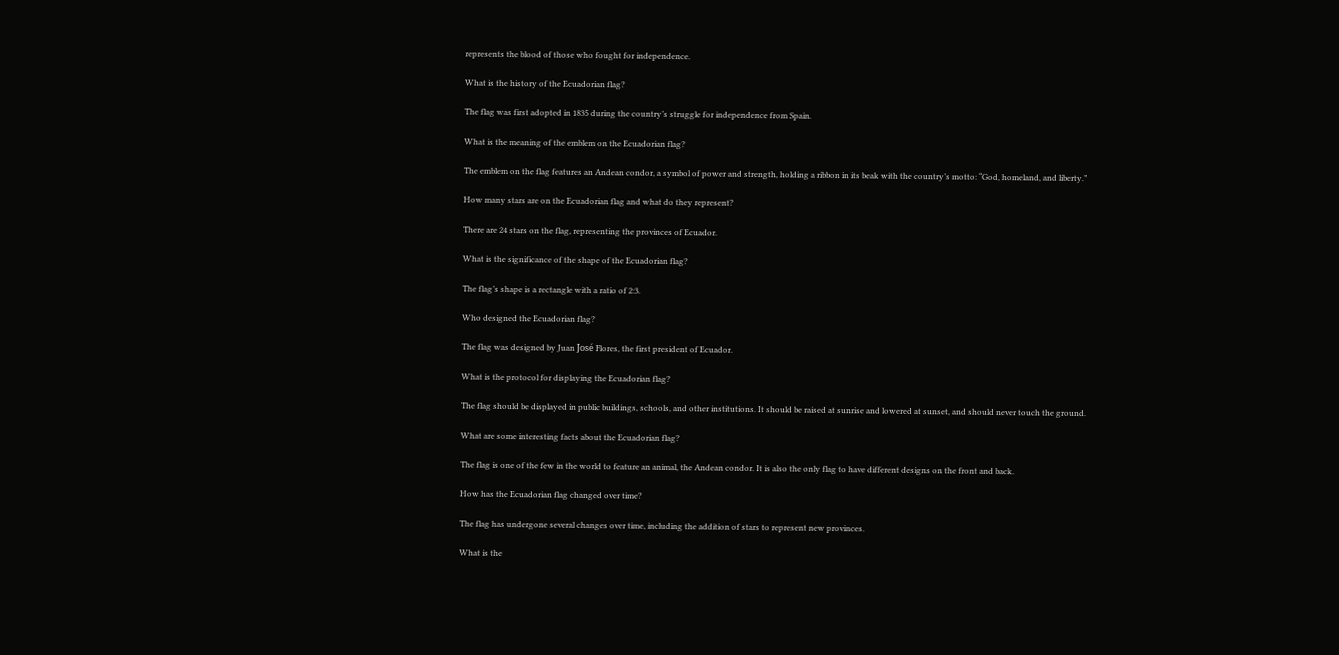represents the blood of those who fought for independence.

What is the history of the Ecuadorian flag?

The flag was first adopted in 1835 during the country’s struggle for independence from Spain.

What is the meaning of the emblem on the Ecuadorian flag?

The emblem on the flag features an Andean condor, a symbol of power and strength, holding a ribbon in its beak with the country’s motto: “God, homeland, and liberty.”

How many stars are on the Ecuadorian flag and what do they represent?

There are 24 stars on the flag, representing the provinces of Ecuador.

What is the significance of the shape of the Ecuadorian flag?

The flag’s shape is a rectangle with a ratio of 2:3.

Who designed the Ecuadorian flag?

The flag was designed by Juan José Flores, the first president of Ecuador.

What is the protocol for displaying the Ecuadorian flag?

The flag should be displayed in public buildings, schools, and other institutions. It should be raised at sunrise and lowered at sunset, and should never touch the ground.

What are some interesting facts about the Ecuadorian flag?

The flag is one of the few in the world to feature an animal, the Andean condor. It is also the only flag to have different designs on the front and back.

How has the Ecuadorian flag changed over time?

The flag has undergone several changes over time, including the addition of stars to represent new provinces.

What is the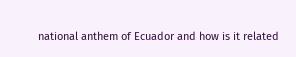national anthem of Ecuador and how is it related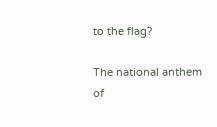to the flag?

The national anthem of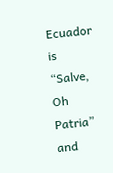Ecuador is “Salve, Oh Patria” and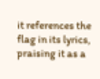it references the flag in its lyrics, praising it as a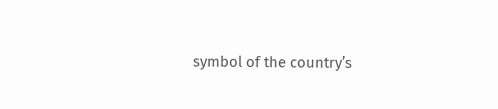symbol of the country’s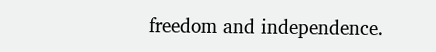freedom and independence.